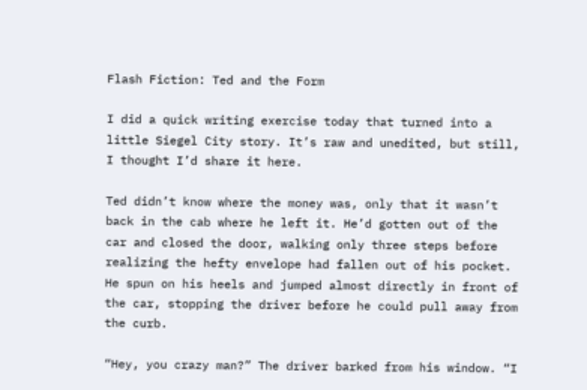Flash Fiction: Ted and the Form

I did a quick writing exercise today that turned into a little Siegel City story. It’s raw and unedited, but still, I thought I’d share it here.

Ted didn’t know where the money was, only that it wasn’t back in the cab where he left it. He’d gotten out of the car and closed the door, walking only three steps before realizing the hefty envelope had fallen out of his pocket. He spun on his heels and jumped almost directly in front of the car, stopping the driver before he could pull away from the curb.

“Hey, you crazy man?” The driver barked from his window. “I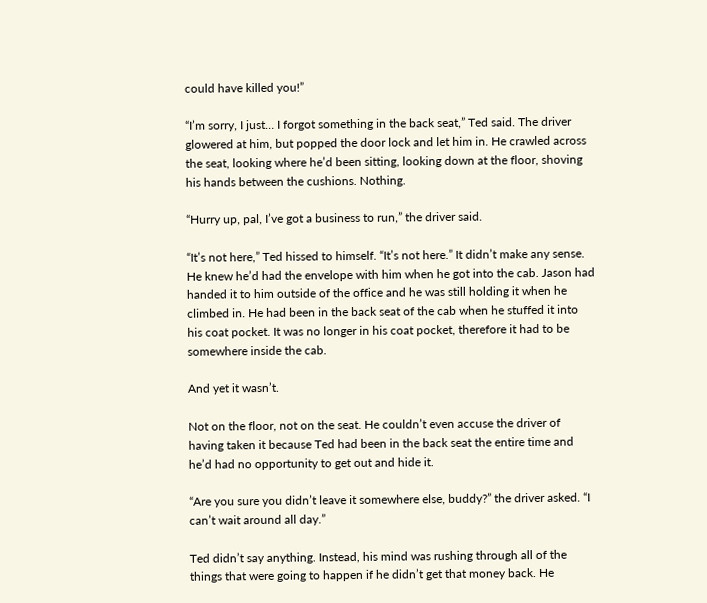could have killed you!”

“I’m sorry, I just… I forgot something in the back seat,” Ted said. The driver glowered at him, but popped the door lock and let him in. He crawled across the seat, looking where he’d been sitting, looking down at the floor, shoving his hands between the cushions. Nothing.

“Hurry up, pal, I’ve got a business to run,” the driver said.

“It’s not here,” Ted hissed to himself. “It’s not here.” It didn’t make any sense. He knew he’d had the envelope with him when he got into the cab. Jason had handed it to him outside of the office and he was still holding it when he climbed in. He had been in the back seat of the cab when he stuffed it into his coat pocket. It was no longer in his coat pocket, therefore it had to be somewhere inside the cab.

And yet it wasn’t.

Not on the floor, not on the seat. He couldn’t even accuse the driver of having taken it because Ted had been in the back seat the entire time and he’d had no opportunity to get out and hide it.

“Are you sure you didn’t leave it somewhere else, buddy?” the driver asked. “I can’t wait around all day.”

Ted didn’t say anything. Instead, his mind was rushing through all of the things that were going to happen if he didn’t get that money back. He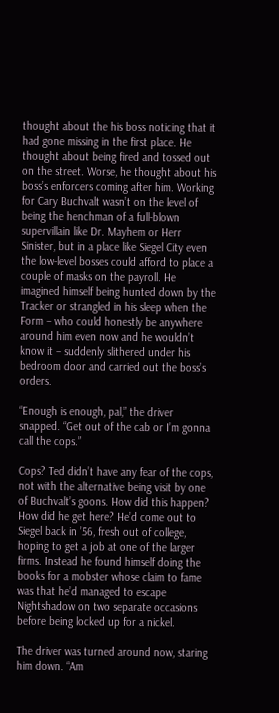thought about the his boss noticing that it had gone missing in the first place. He thought about being fired and tossed out on the street. Worse, he thought about his boss’s enforcers coming after him. Working for Cary Buchvalt wasn’t on the level of being the henchman of a full-blown supervillain like Dr. Mayhem or Herr Sinister, but in a place like Siegel City even the low-level bosses could afford to place a couple of masks on the payroll. He imagined himself being hunted down by the Tracker or strangled in his sleep when the Form – who could honestly be anywhere around him even now and he wouldn’t know it – suddenly slithered under his bedroom door and carried out the boss’s orders.

“Enough is enough, pal,” the driver snapped. “Get out of the cab or I’m gonna call the cops.”

Cops? Ted didn’t have any fear of the cops, not with the alternative being visit by one of Buchvalt’s goons. How did this happen? How did he get here? He’d come out to Siegel back in ’56, fresh out of college, hoping to get a job at one of the larger firms. Instead he found himself doing the books for a mobster whose claim to fame was that he’d managed to escape Nightshadow on two separate occasions before being locked up for a nickel.

The driver was turned around now, staring him down. “Am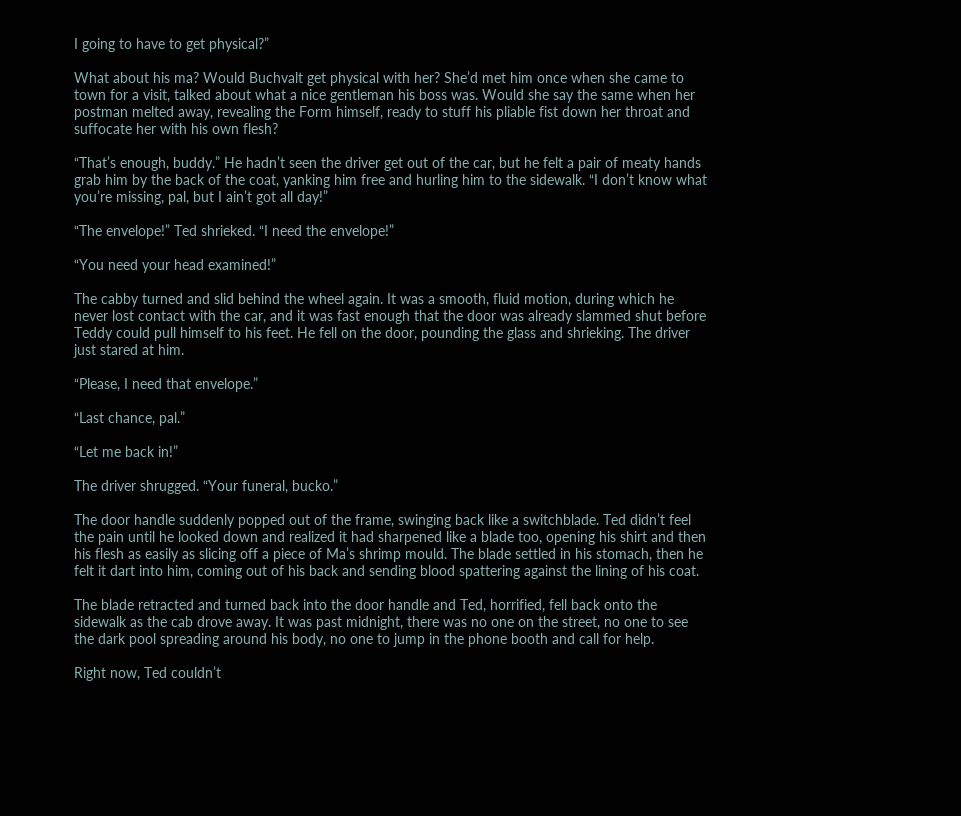I going to have to get physical?”

What about his ma? Would Buchvalt get physical with her? She’d met him once when she came to town for a visit, talked about what a nice gentleman his boss was. Would she say the same when her postman melted away, revealing the Form himself, ready to stuff his pliable fist down her throat and suffocate her with his own flesh?

“That’s enough, buddy.” He hadn’t seen the driver get out of the car, but he felt a pair of meaty hands grab him by the back of the coat, yanking him free and hurling him to the sidewalk. “I don’t know what you’re missing, pal, but I ain’t got all day!”

“The envelope!” Ted shrieked. “I need the envelope!”

“You need your head examined!”

The cabby turned and slid behind the wheel again. It was a smooth, fluid motion, during which he never lost contact with the car, and it was fast enough that the door was already slammed shut before Teddy could pull himself to his feet. He fell on the door, pounding the glass and shrieking. The driver just stared at him.

“Please, I need that envelope.”

“Last chance, pal.”

“Let me back in!”

The driver shrugged. “Your funeral, bucko.”

The door handle suddenly popped out of the frame, swinging back like a switchblade. Ted didn’t feel the pain until he looked down and realized it had sharpened like a blade too, opening his shirt and then his flesh as easily as slicing off a piece of Ma’s shrimp mould. The blade settled in his stomach, then he felt it dart into him, coming out of his back and sending blood spattering against the lining of his coat.

The blade retracted and turned back into the door handle and Ted, horrified, fell back onto the sidewalk as the cab drove away. It was past midnight, there was no one on the street, no one to see the dark pool spreading around his body, no one to jump in the phone booth and call for help.

Right now, Ted couldn’t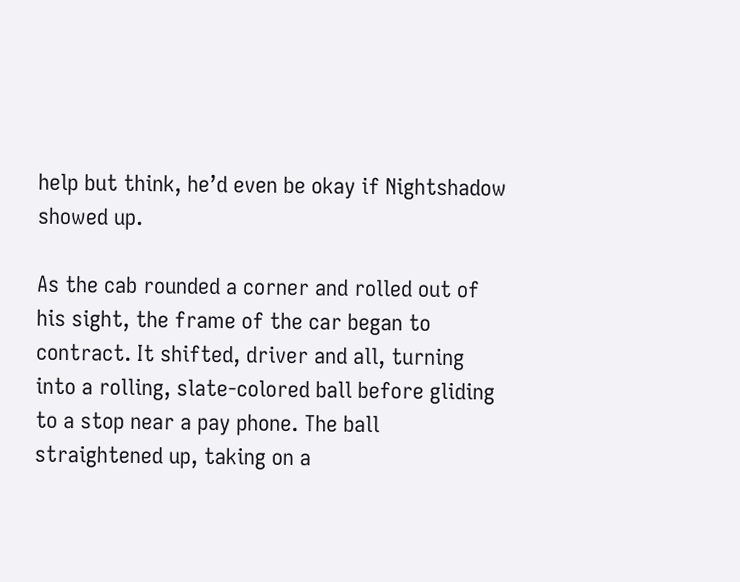help but think, he’d even be okay if Nightshadow showed up.

As the cab rounded a corner and rolled out of his sight, the frame of the car began to contract. It shifted, driver and all, turning into a rolling, slate-colored ball before gliding to a stop near a pay phone. The ball straightened up, taking on a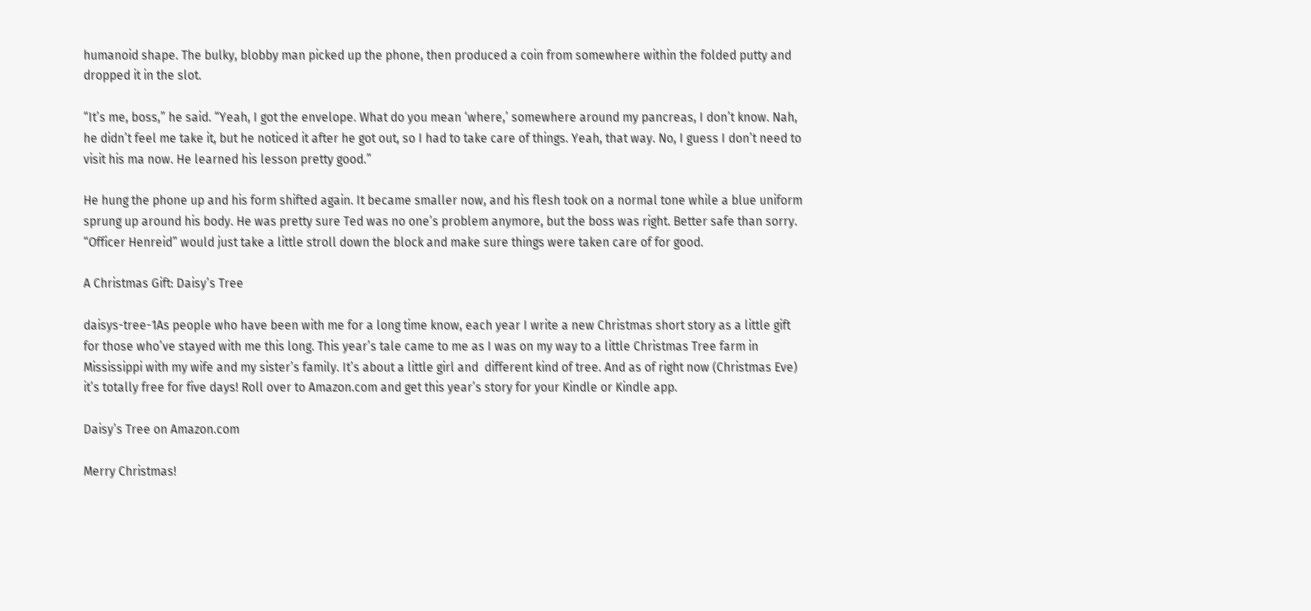humanoid shape. The bulky, blobby man picked up the phone, then produced a coin from somewhere within the folded putty and dropped it in the slot.

“It’s me, boss,” he said. “Yeah, I got the envelope. What do you mean ‘where,’ somewhere around my pancreas, I don’t know. Nah, he didn’t feel me take it, but he noticed it after he got out, so I had to take care of things. Yeah, that way. No, I guess I don’t need to visit his ma now. He learned his lesson pretty good.”

He hung the phone up and his form shifted again. It became smaller now, and his flesh took on a normal tone while a blue uniform sprung up around his body. He was pretty sure Ted was no one’s problem anymore, but the boss was right. Better safe than sorry. “Officer Henreid” would just take a little stroll down the block and make sure things were taken care of for good.

A Christmas Gift: Daisy’s Tree

daisys-tree-1As people who have been with me for a long time know, each year I write a new Christmas short story as a little gift for those who’ve stayed with me this long. This year’s tale came to me as I was on my way to a little Christmas Tree farm in Mississippi with my wife and my sister’s family. It’s about a little girl and  different kind of tree. And as of right now (Christmas Eve) it’s totally free for five days! Roll over to Amazon.com and get this year’s story for your Kindle or Kindle app.

Daisy’s Tree on Amazon.com

Merry Christmas!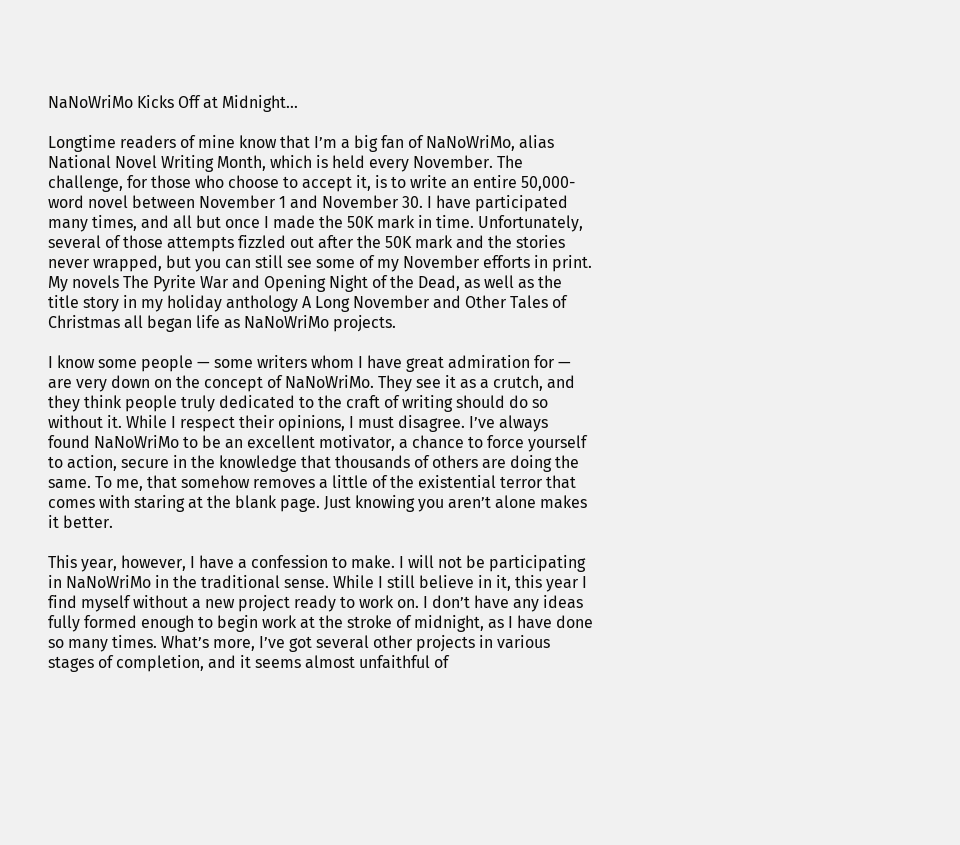NaNoWriMo Kicks Off at Midnight…

Longtime readers of mine know that I’m a big fan of NaNoWriMo, alias National Novel Writing Month, which is held every November. The challenge, for those who choose to accept it, is to write an entire 50,000-word novel between November 1 and November 30. I have participated many times, and all but once I made the 50K mark in time. Unfortunately, several of those attempts fizzled out after the 50K mark and the stories never wrapped, but you can still see some of my November efforts in print. My novels The Pyrite War and Opening Night of the Dead, as well as the title story in my holiday anthology A Long November and Other Tales of Christmas all began life as NaNoWriMo projects.

I know some people — some writers whom I have great admiration for — are very down on the concept of NaNoWriMo. They see it as a crutch, and they think people truly dedicated to the craft of writing should do so without it. While I respect their opinions, I must disagree. I’ve always found NaNoWriMo to be an excellent motivator, a chance to force yourself to action, secure in the knowledge that thousands of others are doing the same. To me, that somehow removes a little of the existential terror that comes with staring at the blank page. Just knowing you aren’t alone makes it better.

This year, however, I have a confession to make. I will not be participating in NaNoWriMo in the traditional sense. While I still believe in it, this year I find myself without a new project ready to work on. I don’t have any ideas fully formed enough to begin work at the stroke of midnight, as I have done so many times. What’s more, I’ve got several other projects in various stages of completion, and it seems almost unfaithful of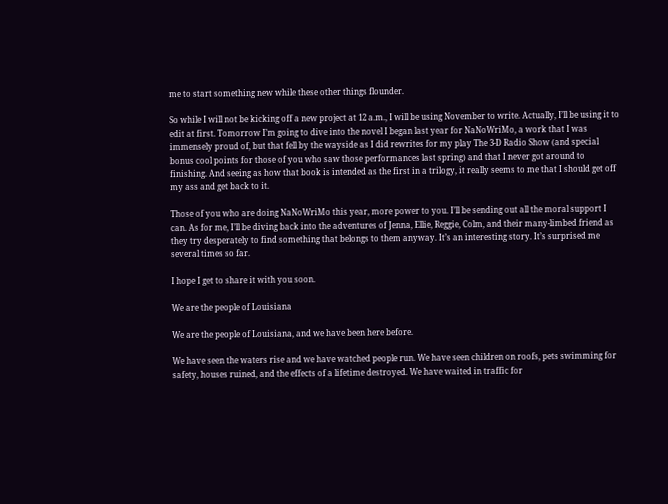me to start something new while these other things flounder.

So while I will not be kicking off a new project at 12 a.m., I will be using November to write. Actually, I’ll be using it to edit at first. Tomorrow I’m going to dive into the novel I began last year for NaNoWriMo, a work that I was immensely proud of, but that fell by the wayside as I did rewrites for my play The 3-D Radio Show (and special bonus cool points for those of you who saw those performances last spring) and that I never got around to finishing. And seeing as how that book is intended as the first in a trilogy, it really seems to me that I should get off my ass and get back to it.

Those of you who are doing NaNoWriMo this year, more power to you. I’ll be sending out all the moral support I can. As for me, I’ll be diving back into the adventures of Jenna, Ellie, Reggie, Colm, and their many-limbed friend as they try desperately to find something that belongs to them anyway. It’s an interesting story. It’s surprised me several times so far.

I hope I get to share it with you soon.

We are the people of Louisiana

We are the people of Louisiana, and we have been here before.

We have seen the waters rise and we have watched people run. We have seen children on roofs, pets swimming for safety, houses ruined, and the effects of a lifetime destroyed. We have waited in traffic for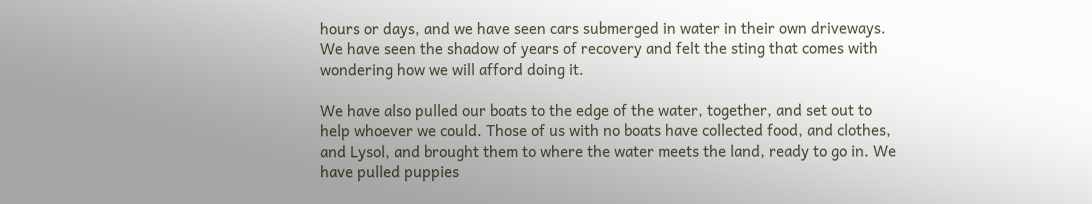hours or days, and we have seen cars submerged in water in their own driveways. We have seen the shadow of years of recovery and felt the sting that comes with wondering how we will afford doing it.

We have also pulled our boats to the edge of the water, together, and set out to help whoever we could. Those of us with no boats have collected food, and clothes, and Lysol, and brought them to where the water meets the land, ready to go in. We have pulled puppies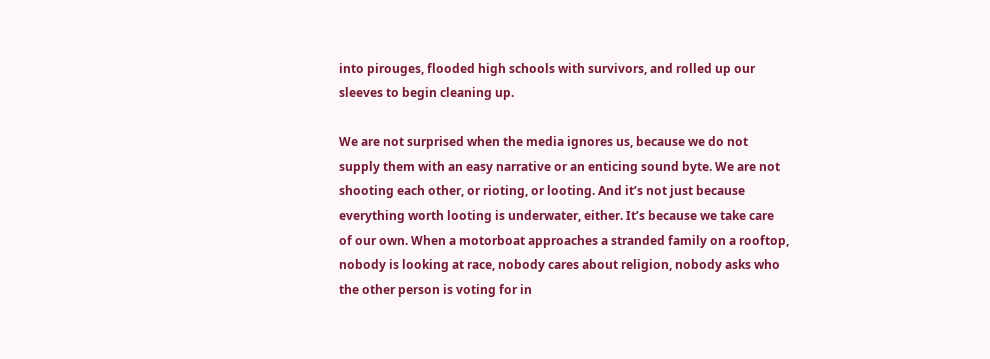into pirouges, flooded high schools with survivors, and rolled up our sleeves to begin cleaning up.

We are not surprised when the media ignores us, because we do not supply them with an easy narrative or an enticing sound byte. We are not shooting each other, or rioting, or looting. And it’s not just because everything worth looting is underwater, either. It’s because we take care of our own. When a motorboat approaches a stranded family on a rooftop, nobody is looking at race, nobody cares about religion, nobody asks who the other person is voting for in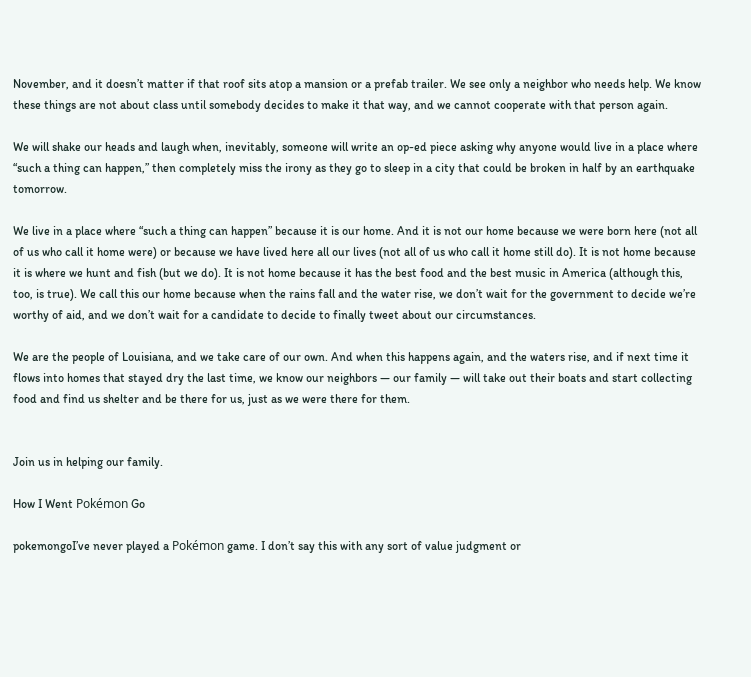November, and it doesn’t matter if that roof sits atop a mansion or a prefab trailer. We see only a neighbor who needs help. We know these things are not about class until somebody decides to make it that way, and we cannot cooperate with that person again.

We will shake our heads and laugh when, inevitably, someone will write an op-ed piece asking why anyone would live in a place where “such a thing can happen,” then completely miss the irony as they go to sleep in a city that could be broken in half by an earthquake tomorrow.

We live in a place where “such a thing can happen” because it is our home. And it is not our home because we were born here (not all of us who call it home were) or because we have lived here all our lives (not all of us who call it home still do). It is not home because it is where we hunt and fish (but we do). It is not home because it has the best food and the best music in America (although this, too, is true). We call this our home because when the rains fall and the water rise, we don’t wait for the government to decide we’re worthy of aid, and we don’t wait for a candidate to decide to finally tweet about our circumstances.

We are the people of Louisiana, and we take care of our own. And when this happens again, and the waters rise, and if next time it flows into homes that stayed dry the last time, we know our neighbors — our family — will take out their boats and start collecting food and find us shelter and be there for us, just as we were there for them.


Join us in helping our family.

How I Went Pokémon Go

pokemongoI’ve never played a Pokémon game. I don’t say this with any sort of value judgment or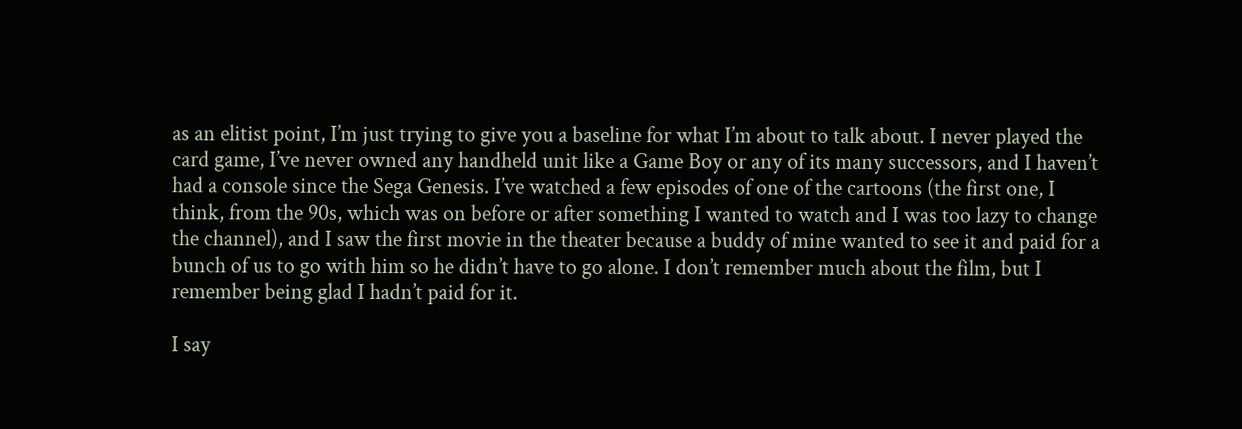as an elitist point, I’m just trying to give you a baseline for what I’m about to talk about. I never played the card game, I’ve never owned any handheld unit like a Game Boy or any of its many successors, and I haven’t had a console since the Sega Genesis. I’ve watched a few episodes of one of the cartoons (the first one, I think, from the 90s, which was on before or after something I wanted to watch and I was too lazy to change the channel), and I saw the first movie in the theater because a buddy of mine wanted to see it and paid for a bunch of us to go with him so he didn’t have to go alone. I don’t remember much about the film, but I remember being glad I hadn’t paid for it.

I say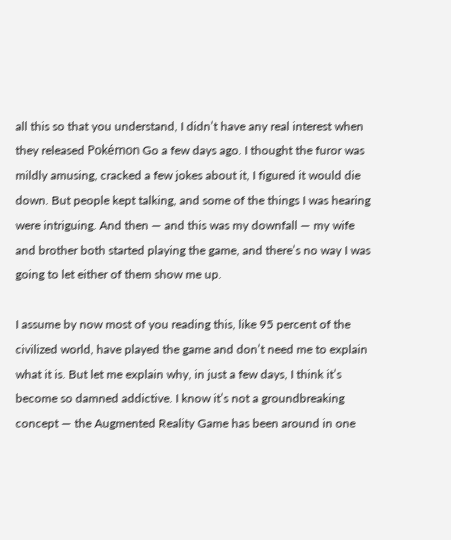all this so that you understand, I didn’t have any real interest when they released Pokémon Go a few days ago. I thought the furor was mildly amusing, cracked a few jokes about it, I figured it would die down. But people kept talking, and some of the things I was hearing were intriguing. And then — and this was my downfall — my wife and brother both started playing the game, and there’s no way I was going to let either of them show me up.

I assume by now most of you reading this, like 95 percent of the civilized world, have played the game and don’t need me to explain what it is. But let me explain why, in just a few days, I think it’s become so damned addictive. I know it’s not a groundbreaking concept — the Augmented Reality Game has been around in one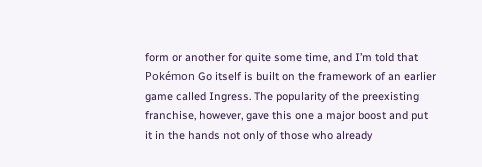form or another for quite some time, and I’m told that Pokémon Go itself is built on the framework of an earlier game called Ingress. The popularity of the preexisting franchise, however, gave this one a major boost and put it in the hands not only of those who already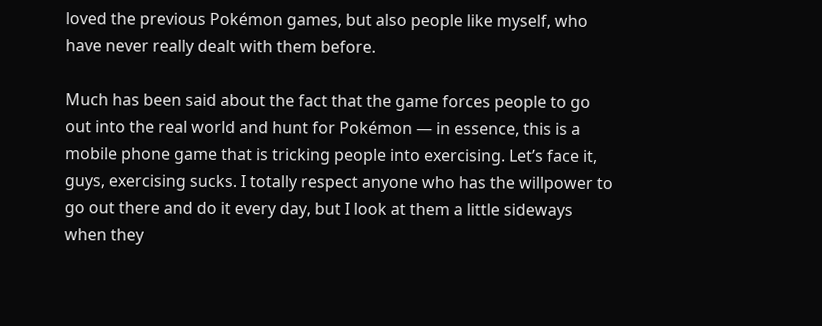loved the previous Pokémon games, but also people like myself, who have never really dealt with them before.

Much has been said about the fact that the game forces people to go out into the real world and hunt for Pokémon — in essence, this is a mobile phone game that is tricking people into exercising. Let’s face it, guys, exercising sucks. I totally respect anyone who has the willpower to go out there and do it every day, but I look at them a little sideways when they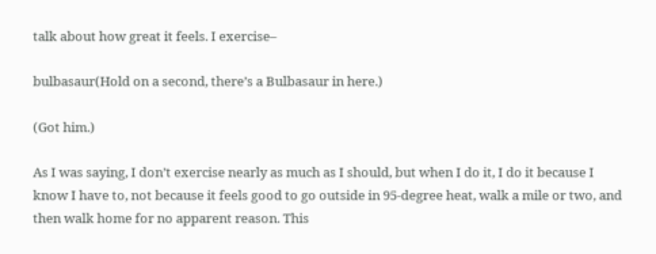talk about how great it feels. I exercise–

bulbasaur(Hold on a second, there’s a Bulbasaur in here.)

(Got him.)

As I was saying, I don’t exercise nearly as much as I should, but when I do it, I do it because I know I have to, not because it feels good to go outside in 95-degree heat, walk a mile or two, and then walk home for no apparent reason. This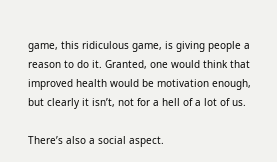game, this ridiculous game, is giving people a reason to do it. Granted, one would think that improved health would be motivation enough, but clearly it isn’t, not for a hell of a lot of us.

There’s also a social aspect.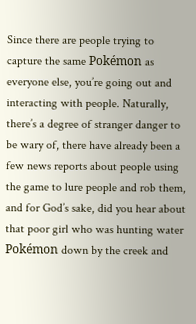Since there are people trying to capture the same Pokémon as everyone else, you’re going out and interacting with people. Naturally, there’s a degree of stranger danger to be wary of, there have already been a few news reports about people using the game to lure people and rob them, and for God’s sake, did you hear about that poor girl who was hunting water Pokémon down by the creek and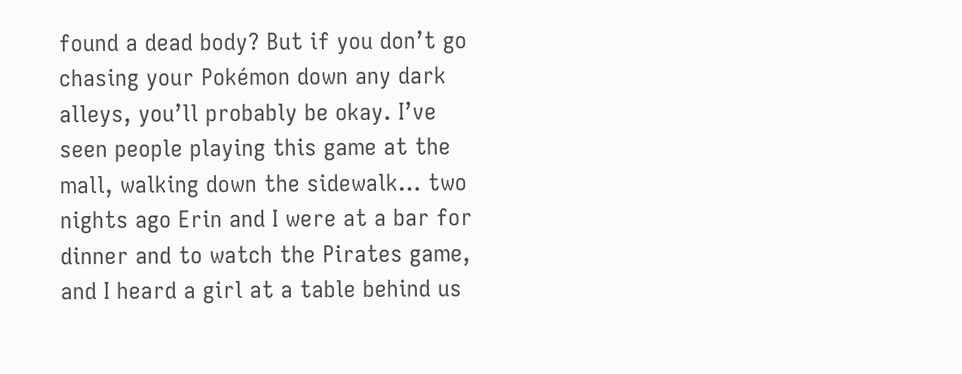found a dead body? But if you don’t go chasing your Pokémon down any dark alleys, you’ll probably be okay. I’ve seen people playing this game at the mall, walking down the sidewalk… two nights ago Erin and I were at a bar for dinner and to watch the Pirates game, and I heard a girl at a table behind us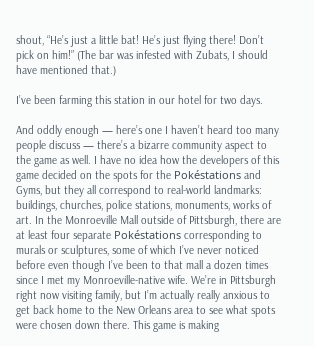shout, “He’s just a little bat! He’s just flying there! Don’t pick on him!” (The bar was infested with Zubats, I should have mentioned that.)

I’ve been farming this station in our hotel for two days.

And oddly enough — here’s one I haven’t heard too many people discuss — there’s a bizarre community aspect to the game as well. I have no idea how the developers of this game decided on the spots for the Pokéstations and Gyms, but they all correspond to real-world landmarks: buildings, churches, police stations, monuments, works of art. In the Monroeville Mall outside of Pittsburgh, there are at least four separate Pokéstations corresponding to murals or sculptures, some of which I’ve never noticed before even though I’ve been to that mall a dozen times since I met my Monroeville-native wife. We’re in Pittsburgh right now visiting family, but I’m actually really anxious to get back home to the New Orleans area to see what spots were chosen down there. This game is making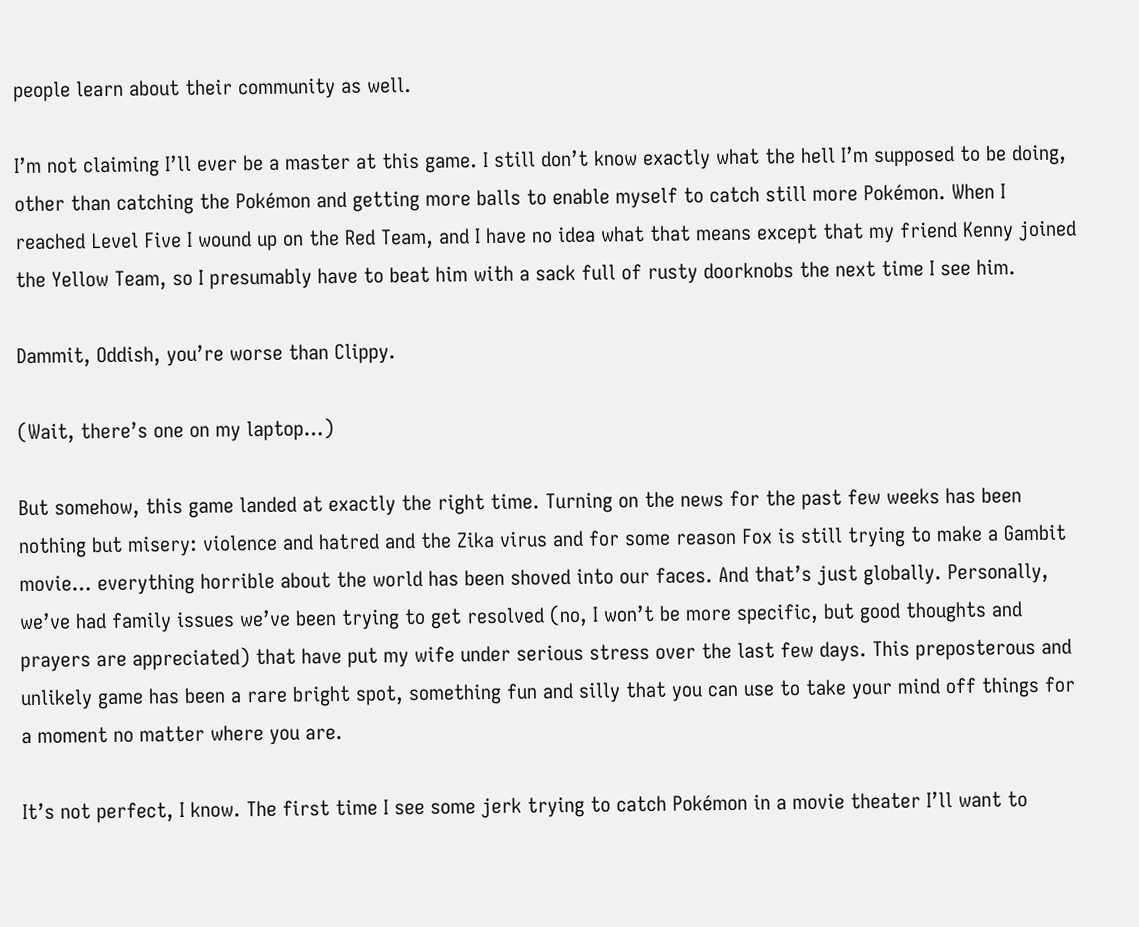people learn about their community as well.

I’m not claiming I’ll ever be a master at this game. I still don’t know exactly what the hell I’m supposed to be doing, other than catching the Pokémon and getting more balls to enable myself to catch still more Pokémon. When I reached Level Five I wound up on the Red Team, and I have no idea what that means except that my friend Kenny joined the Yellow Team, so I presumably have to beat him with a sack full of rusty doorknobs the next time I see him.

Dammit, Oddish, you’re worse than Clippy.

(Wait, there’s one on my laptop…)

But somehow, this game landed at exactly the right time. Turning on the news for the past few weeks has been nothing but misery: violence and hatred and the Zika virus and for some reason Fox is still trying to make a Gambit movie… everything horrible about the world has been shoved into our faces. And that’s just globally. Personally, we’ve had family issues we’ve been trying to get resolved (no, I won’t be more specific, but good thoughts and prayers are appreciated) that have put my wife under serious stress over the last few days. This preposterous and unlikely game has been a rare bright spot, something fun and silly that you can use to take your mind off things for a moment no matter where you are.

It’s not perfect, I know. The first time I see some jerk trying to catch Pokémon in a movie theater I’ll want to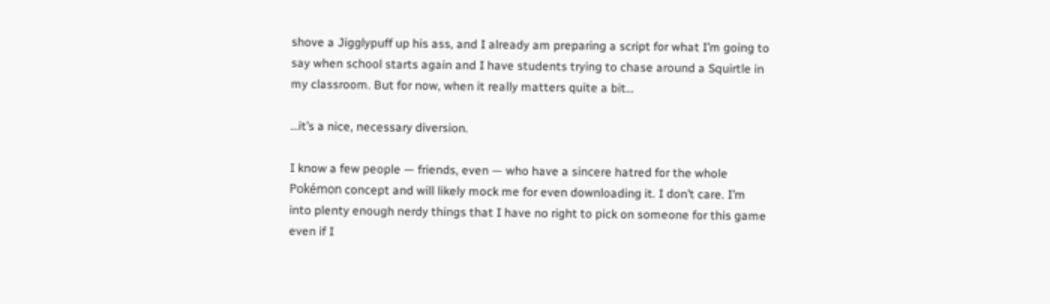shove a Jigglypuff up his ass, and I already am preparing a script for what I’m going to say when school starts again and I have students trying to chase around a Squirtle in my classroom. But for now, when it really matters quite a bit…

…it’s a nice, necessary diversion.

I know a few people — friends, even — who have a sincere hatred for the whole Pokémon concept and will likely mock me for even downloading it. I don’t care. I’m into plenty enough nerdy things that I have no right to pick on someone for this game even if I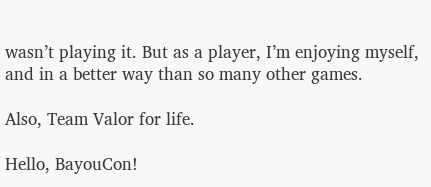wasn’t playing it. But as a player, I’m enjoying myself, and in a better way than so many other games.

Also, Team Valor for life.

Hello, BayouCon!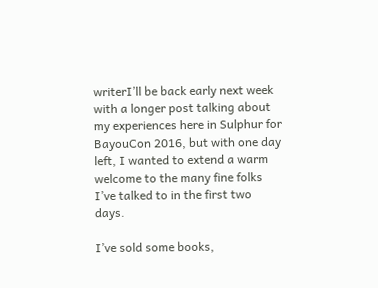writerI’ll be back early next week with a longer post talking about my experiences here in Sulphur for BayouCon 2016, but with one day left, I wanted to extend a warm welcome to the many fine folks I’ve talked to in the first two days.

I’ve sold some books,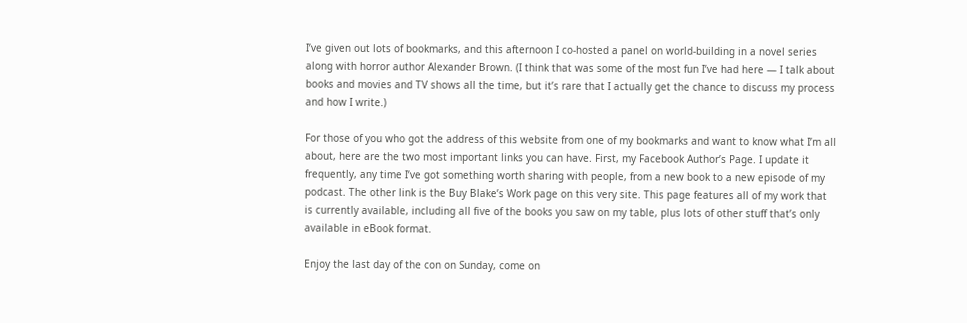I’ve given out lots of bookmarks, and this afternoon I co-hosted a panel on world-building in a novel series along with horror author Alexander Brown. (I think that was some of the most fun I’ve had here — I talk about books and movies and TV shows all the time, but it’s rare that I actually get the chance to discuss my process and how I write.)

For those of you who got the address of this website from one of my bookmarks and want to know what I’m all about, here are the two most important links you can have. First, my Facebook Author’s Page. I update it frequently, any time I’ve got something worth sharing with people, from a new book to a new episode of my podcast. The other link is the Buy Blake’s Work page on this very site. This page features all of my work that is currently available, including all five of the books you saw on my table, plus lots of other stuff that’s only available in eBook format.

Enjoy the last day of the con on Sunday, come on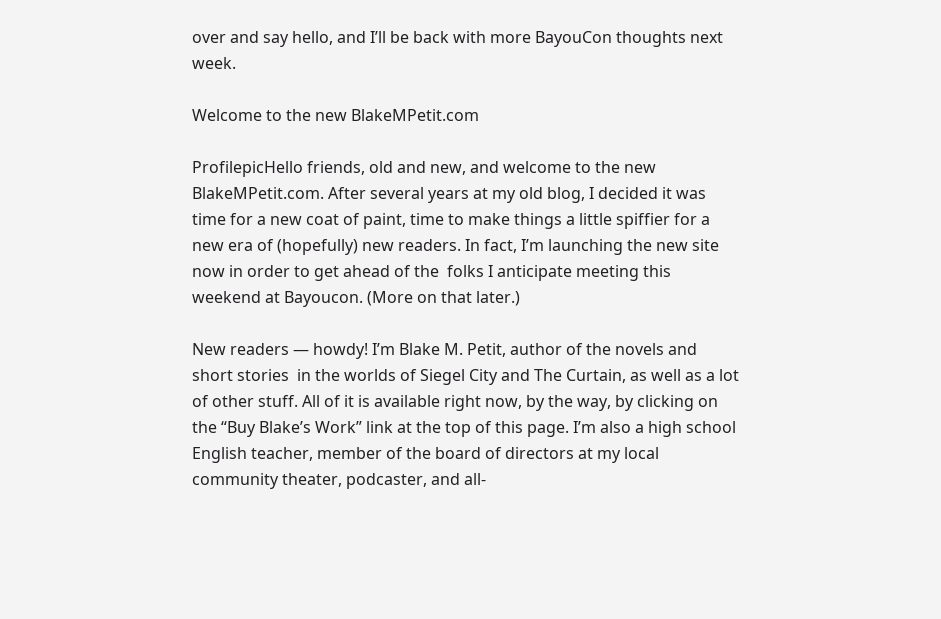over and say hello, and I’ll be back with more BayouCon thoughts next week.

Welcome to the new BlakeMPetit.com

ProfilepicHello friends, old and new, and welcome to the new BlakeMPetit.com. After several years at my old blog, I decided it was time for a new coat of paint, time to make things a little spiffier for a new era of (hopefully) new readers. In fact, I’m launching the new site now in order to get ahead of the  folks I anticipate meeting this weekend at Bayoucon. (More on that later.)

New readers — howdy! I’m Blake M. Petit, author of the novels and short stories  in the worlds of Siegel City and The Curtain, as well as a lot of other stuff. All of it is available right now, by the way, by clicking on the “Buy Blake’s Work” link at the top of this page. I’m also a high school English teacher, member of the board of directors at my local community theater, podcaster, and all-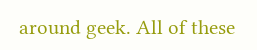around geek. All of these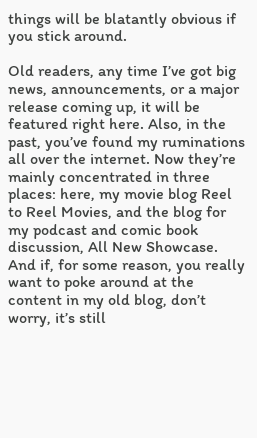things will be blatantly obvious if you stick around.

Old readers, any time I’ve got big news, announcements, or a major release coming up, it will be featured right here. Also, in the past, you’ve found my ruminations all over the internet. Now they’re mainly concentrated in three places: here, my movie blog Reel to Reel Movies, and the blog for my podcast and comic book discussion, All New Showcase. And if, for some reason, you really want to poke around at the content in my old blog, don’t worry, it’s still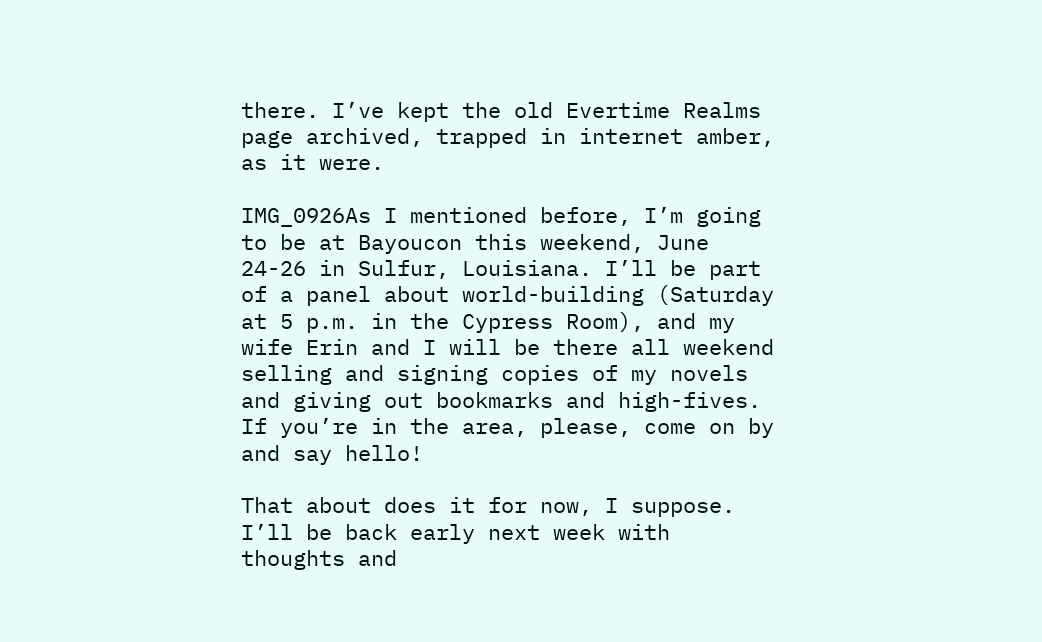there. I’ve kept the old Evertime Realms page archived, trapped in internet amber, as it were.

IMG_0926As I mentioned before, I’m going to be at Bayoucon this weekend, June 24-26 in Sulfur, Louisiana. I’ll be part of a panel about world-building (Saturday at 5 p.m. in the Cypress Room), and my wife Erin and I will be there all weekend selling and signing copies of my novels and giving out bookmarks and high-fives. If you’re in the area, please, come on by and say hello!

That about does it for now, I suppose. I’ll be back early next week with thoughts and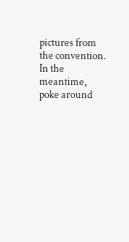pictures from the convention. In the meantime, poke around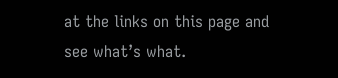at the links on this page and see what’s what.